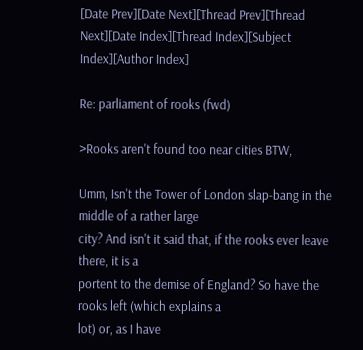[Date Prev][Date Next][Thread Prev][Thread Next][Date Index][Thread Index][Subject Index][Author Index]

Re: parliament of rooks (fwd)

>Rooks aren't found too near cities BTW,

Umm, Isn't the Tower of London slap-bang in the middle of a rather large
city? And isn't it said that, if the rooks ever leave there, it is a
portent to the demise of England? So have the rooks left (which explains a
lot) or, as I have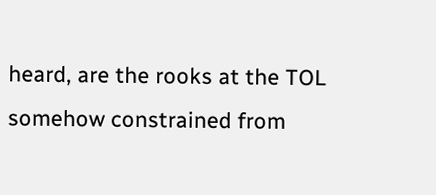heard, are the rooks at the TOL somehow constrained from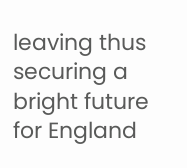leaving thus securing a bright future for England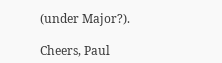(under Major?).

Cheers, Paul